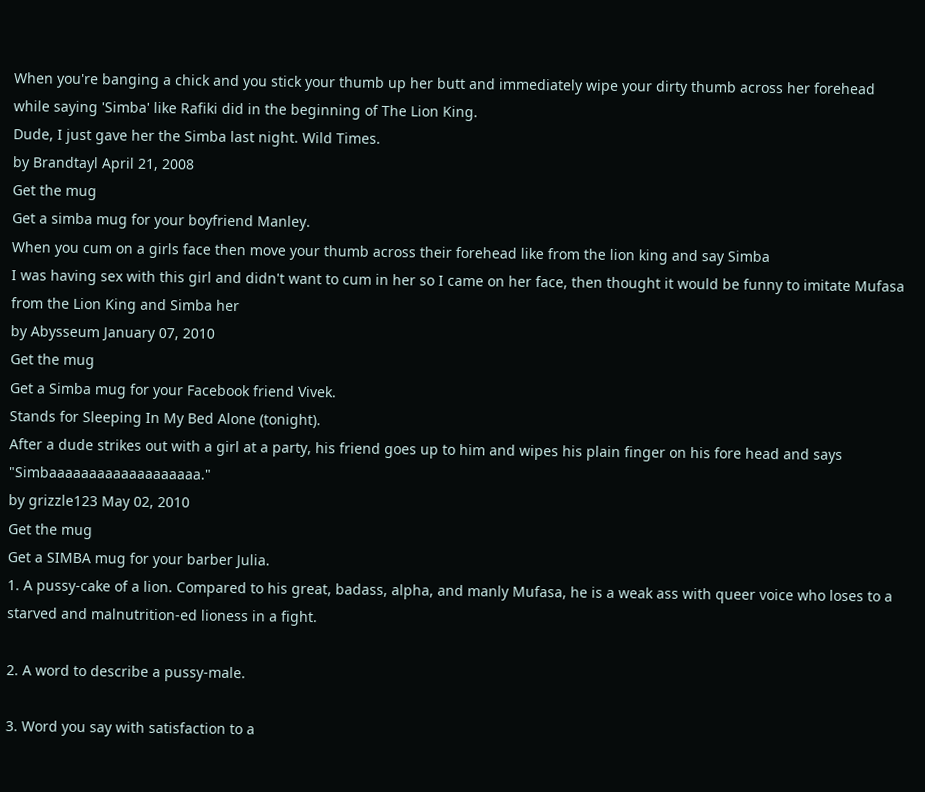When you're banging a chick and you stick your thumb up her butt and immediately wipe your dirty thumb across her forehead while saying 'Simba' like Rafiki did in the beginning of The Lion King.
Dude, I just gave her the Simba last night. Wild Times.
by Brandtayl April 21, 2008
Get the mug
Get a simba mug for your boyfriend Manley.
When you cum on a girls face then move your thumb across their forehead like from the lion king and say Simba
I was having sex with this girl and didn't want to cum in her so I came on her face, then thought it would be funny to imitate Mufasa from the Lion King and Simba her
by Abysseum January 07, 2010
Get the mug
Get a Simba mug for your Facebook friend Vivek.
Stands for Sleeping In My Bed Alone (tonight).
After a dude strikes out with a girl at a party, his friend goes up to him and wipes his plain finger on his fore head and says "Simbaaaaaaaaaaaaaaaaaaa."
by grizzle123 May 02, 2010
Get the mug
Get a SIMBA mug for your barber Julia.
1. A pussy-cake of a lion. Compared to his great, badass, alpha, and manly Mufasa, he is a weak ass with queer voice who loses to a starved and malnutrition-ed lioness in a fight.

2. A word to describe a pussy-male.

3. Word you say with satisfaction to a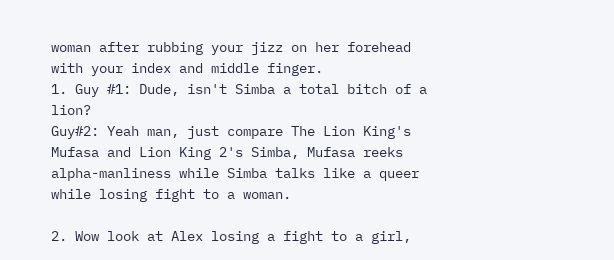woman after rubbing your jizz on her forehead with your index and middle finger.
1. Guy #1: Dude, isn't Simba a total bitch of a lion?
Guy#2: Yeah man, just compare The Lion King's Mufasa and Lion King 2's Simba, Mufasa reeks alpha-manliness while Simba talks like a queer while losing fight to a woman.

2. Wow look at Alex losing a fight to a girl,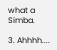what a Simba.

3. Ahhhh....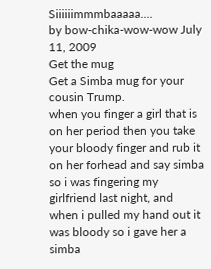Siiiiiimmmbaaaaa....
by bow-chika-wow-wow July 11, 2009
Get the mug
Get a Simba mug for your cousin Trump.
when you finger a girl that is on her period then you take your bloody finger and rub it on her forhead and say simba
so i was fingering my girlfriend last night, and when i pulled my hand out it was bloody so i gave her a simba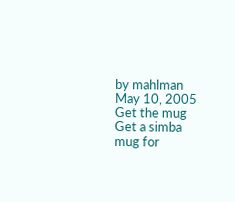by mahlman May 10, 2005
Get the mug
Get a simba mug for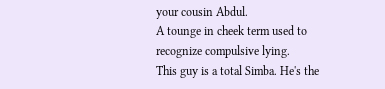your cousin Abdul.
A tounge in cheek term used to recognize compulsive lying.
This guy is a total Simba. He's the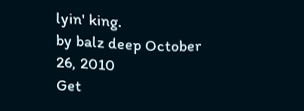lyin' king.
by balz deep October 26, 2010
Get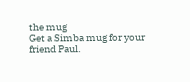the mug
Get a Simba mug for your friend Paul.